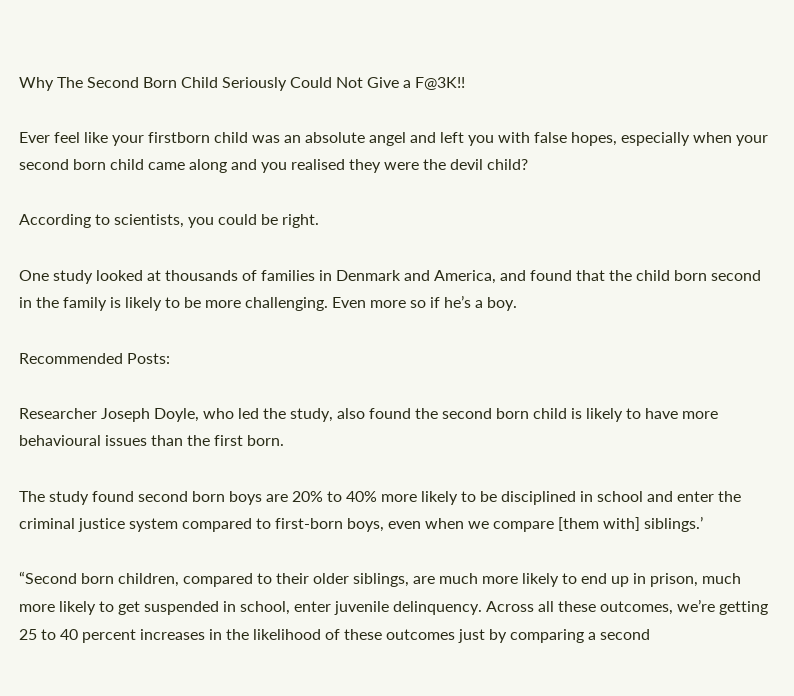Why The Second Born Child Seriously Could Not Give a F@3K!!

Ever feel like your firstborn child was an absolute angel and left you with false hopes, especially when your second born child came along and you realised they were the devil child?

According to scientists, you could be right.

One study looked at thousands of families in Denmark and America, and found that the child born second in the family is likely to be more challenging. Even more so if he’s a boy.

Recommended Posts:

Researcher Joseph Doyle, who led the study, also found the second born child is likely to have more behavioural issues than the first born.

The study found second born boys are 20% to 40% more likely to be disciplined in school and enter the criminal justice system compared to first-born boys, even when we compare [them with] siblings.’

“Second born children, compared to their older siblings, are much more likely to end up in prison, much more likely to get suspended in school, enter juvenile delinquency. Across all these outcomes, we’re getting 25 to 40 percent increases in the likelihood of these outcomes just by comparing a second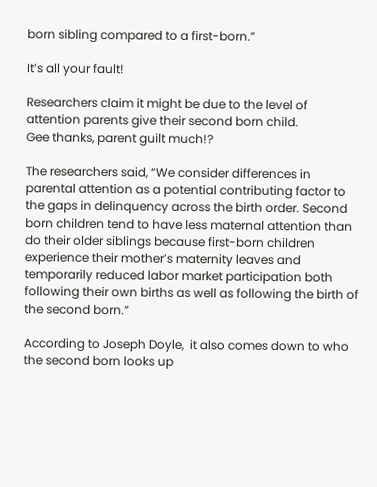born sibling compared to a first-born.”

It’s all your fault!

Researchers claim it might be due to the level of attention parents give their second born child.
Gee thanks, parent guilt much!?

The researchers said, “We consider differences in parental attention as a potential contributing factor to the gaps in delinquency across the birth order. Second born children tend to have less maternal attention than do their older siblings because first-born children experience their mother’s maternity leaves and temporarily reduced labor market participation both following their own births as well as following the birth of the second born.”

According to Joseph Doyle,  it also comes down to who the second born looks up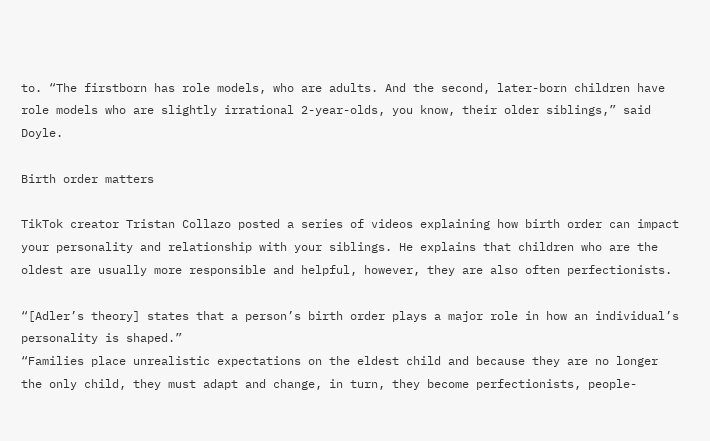to. “The firstborn has role models, who are adults. And the second, later-born children have role models who are slightly irrational 2-year-olds, you know, their older siblings,” said Doyle.

Birth order matters

TikTok creator Tristan Collazo posted a series of videos explaining how birth order can impact your personality and relationship with your siblings. He explains that children who are the oldest are usually more responsible and helpful, however, they are also often perfectionists.

“[Adler’s theory] states that a person’s birth order plays a major role in how an individual’s personality is shaped.”
“Families place unrealistic expectations on the eldest child and because they are no longer the only child, they must adapt and change, in turn, they become perfectionists, people-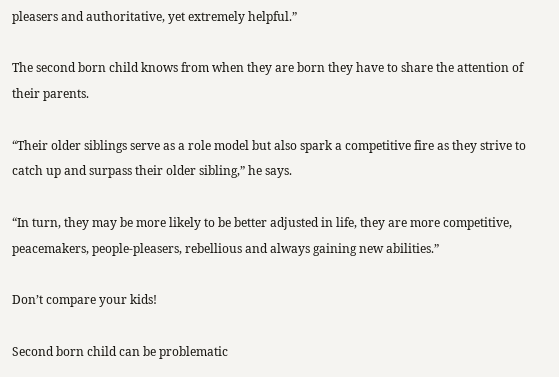pleasers and authoritative, yet extremely helpful.”

The second born child knows from when they are born they have to share the attention of their parents.

“Their older siblings serve as a role model but also spark a competitive fire as they strive to catch up and surpass their older sibling,” he says.

“In turn, they may be more likely to be better adjusted in life, they are more competitive, peacemakers, people-pleasers, rebellious and always gaining new abilities.”

Don’t compare your kids!

Second born child can be problematic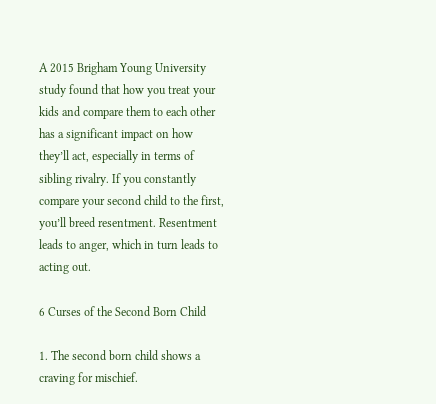A 2015 Brigham Young University study found that how you treat your kids and compare them to each other has a significant impact on how they’ll act, especially in terms of sibling rivalry. If you constantly compare your second child to the first, you’ll breed resentment. Resentment leads to anger, which in turn leads to acting out.

6 Curses of the Second Born Child

1. The second born child shows a craving for mischief.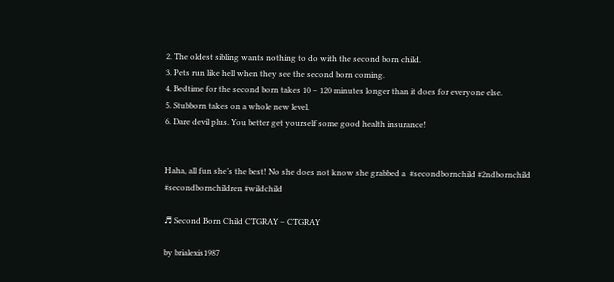2. The oldest sibling wants nothing to do with the second born child.
3. Pets run like hell when they see the second born coming.
4. Bedtime for the second born takes 10 – 120 minutes longer than it does for everyone else.
5. Stubborn takes on a whole new level.
6. Dare devil plus. You better get yourself some good health insurance!


Haha, all fun she’s the best! No she does not know she grabbed a  #secondbornchild #2ndbornchild #secondbornchildren #wildchild

♬ Second Born Child CTGRAY – CTGRAY

by brialexis1987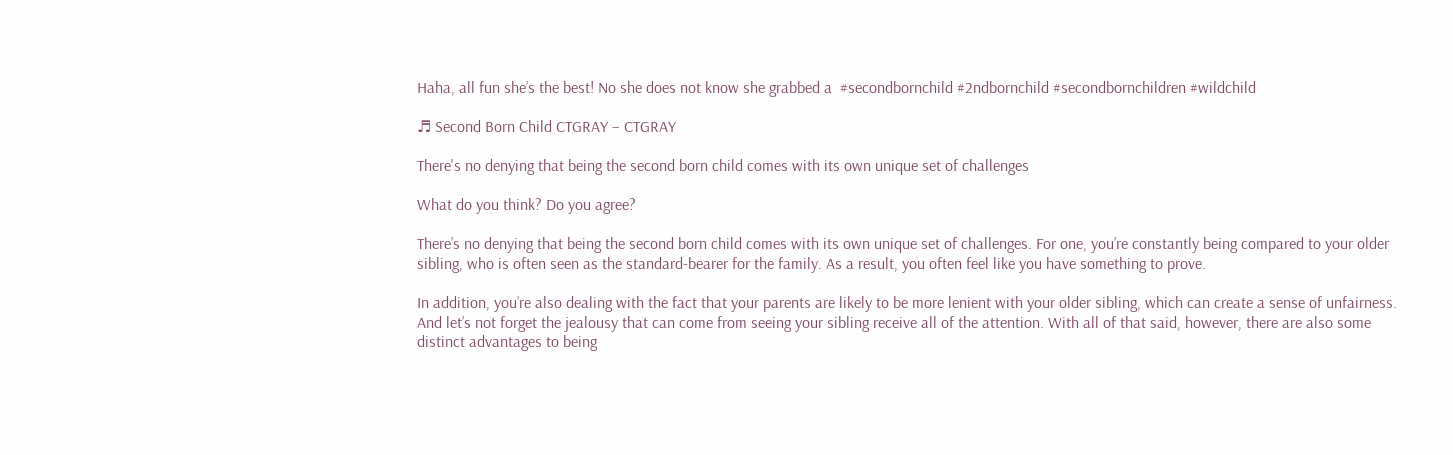Haha, all fun she’s the best! No she does not know she grabbed a  #secondbornchild #2ndbornchild #secondbornchildren #wildchild

♬ Second Born Child CTGRAY – CTGRAY

There's no denying that being the second born child comes with its own unique set of challenges

What do you think? Do you agree?

There’s no denying that being the second born child comes with its own unique set of challenges. For one, you’re constantly being compared to your older sibling, who is often seen as the standard-bearer for the family. As a result, you often feel like you have something to prove.

In addition, you’re also dealing with the fact that your parents are likely to be more lenient with your older sibling, which can create a sense of unfairness. And let’s not forget the jealousy that can come from seeing your sibling receive all of the attention. With all of that said, however, there are also some distinct advantages to being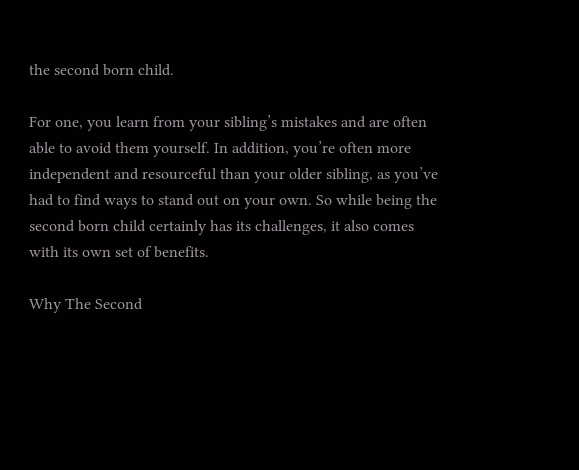the second born child.

For one, you learn from your sibling’s mistakes and are often able to avoid them yourself. In addition, you’re often more independent and resourceful than your older sibling, as you’ve had to find ways to stand out on your own. So while being the second born child certainly has its challenges, it also comes with its own set of benefits.

Why The Second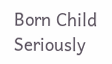Born Child Seriously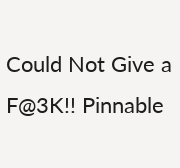Could Not Give a F@3K!! Pinnable